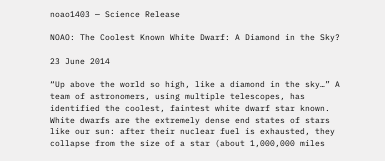noao1403 — Science Release

NOAO: The Coolest Known White Dwarf: A Diamond in the Sky?

23 June 2014

“Up above the world so high, like a diamond in the sky…” A team of astronomers, using multiple telescopes, has identified the coolest, faintest white dwarf star known. White dwarfs are the extremely dense end states of stars like our sun: after their nuclear fuel is exhausted, they collapse from the size of a star (about 1,000,000 miles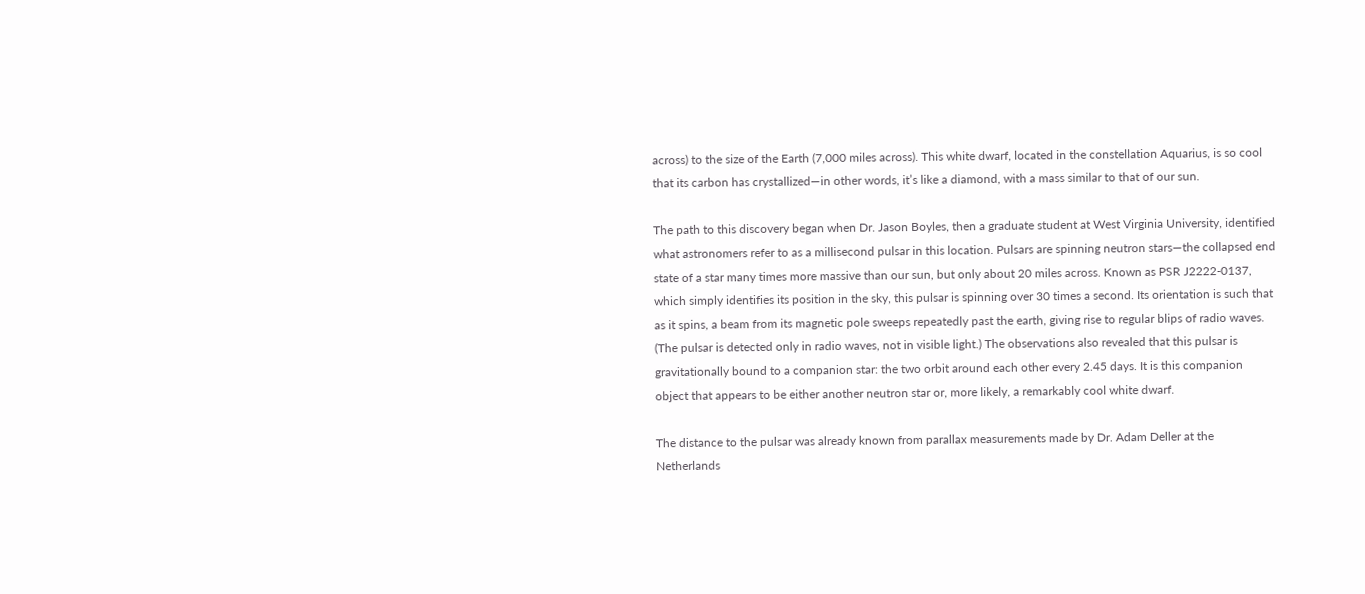across) to the size of the Earth (7,000 miles across). This white dwarf, located in the constellation Aquarius, is so cool that its carbon has crystallized—in other words, it’s like a diamond, with a mass similar to that of our sun.

The path to this discovery began when Dr. Jason Boyles, then a graduate student at West Virginia University, identified what astronomers refer to as a millisecond pulsar in this location. Pulsars are spinning neutron stars—the collapsed end state of a star many times more massive than our sun, but only about 20 miles across. Known as PSR J2222-0137, which simply identifies its position in the sky, this pulsar is spinning over 30 times a second. Its orientation is such that as it spins, a beam from its magnetic pole sweeps repeatedly past the earth, giving rise to regular blips of radio waves. (The pulsar is detected only in radio waves, not in visible light.) The observations also revealed that this pulsar is gravitationally bound to a companion star: the two orbit around each other every 2.45 days. It is this companion object that appears to be either another neutron star or, more likely, a remarkably cool white dwarf.

The distance to the pulsar was already known from parallax measurements made by Dr. Adam Deller at the Netherlands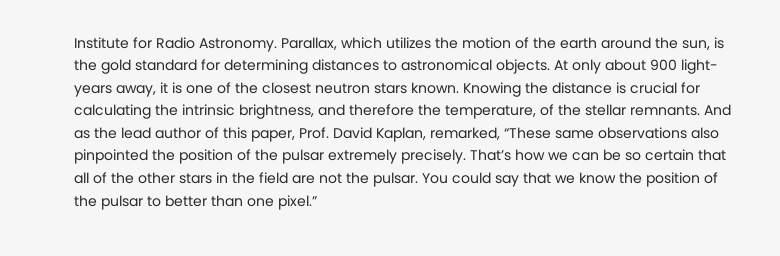Institute for Radio Astronomy. Parallax, which utilizes the motion of the earth around the sun, is the gold standard for determining distances to astronomical objects. At only about 900 light-years away, it is one of the closest neutron stars known. Knowing the distance is crucial for calculating the intrinsic brightness, and therefore the temperature, of the stellar remnants. And as the lead author of this paper, Prof. David Kaplan, remarked, “These same observations also pinpointed the position of the pulsar extremely precisely. That’s how we can be so certain that all of the other stars in the field are not the pulsar. You could say that we know the position of the pulsar to better than one pixel.”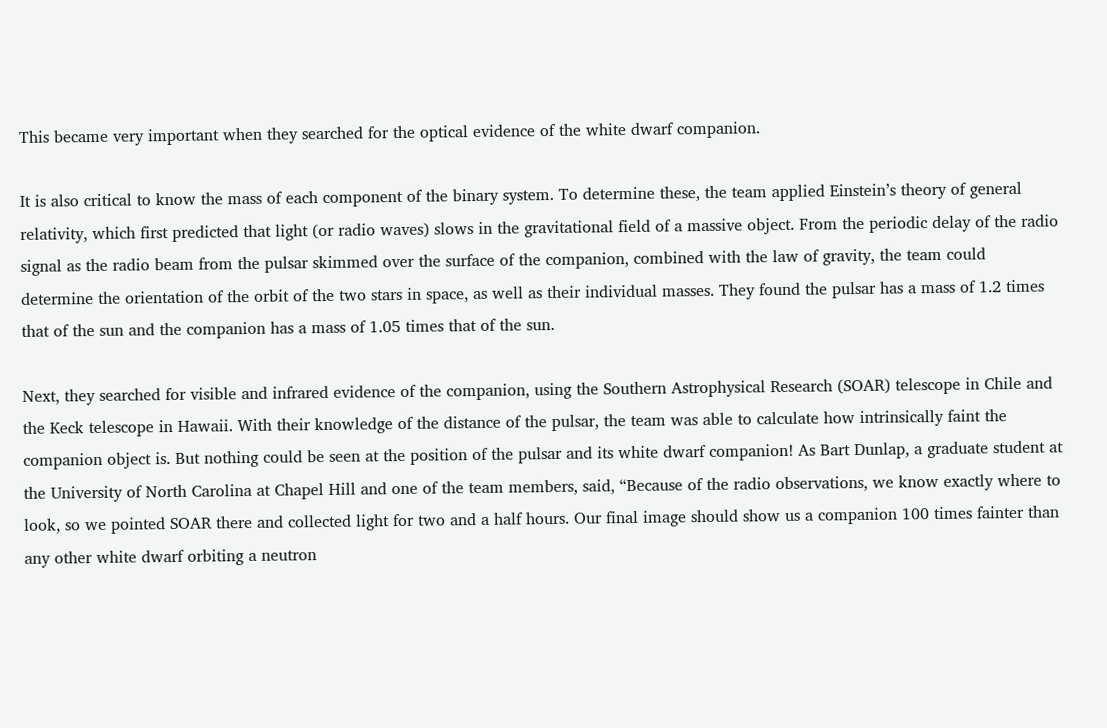This became very important when they searched for the optical evidence of the white dwarf companion.

It is also critical to know the mass of each component of the binary system. To determine these, the team applied Einstein’s theory of general relativity, which first predicted that light (or radio waves) slows in the gravitational field of a massive object. From the periodic delay of the radio signal as the radio beam from the pulsar skimmed over the surface of the companion, combined with the law of gravity, the team could determine the orientation of the orbit of the two stars in space, as well as their individual masses. They found the pulsar has a mass of 1.2 times that of the sun and the companion has a mass of 1.05 times that of the sun.

Next, they searched for visible and infrared evidence of the companion, using the Southern Astrophysical Research (SOAR) telescope in Chile and the Keck telescope in Hawaii. With their knowledge of the distance of the pulsar, the team was able to calculate how intrinsically faint the companion object is. But nothing could be seen at the position of the pulsar and its white dwarf companion! As Bart Dunlap, a graduate student at the University of North Carolina at Chapel Hill and one of the team members, said, “Because of the radio observations, we know exactly where to look, so we pointed SOAR there and collected light for two and a half hours. Our final image should show us a companion 100 times fainter than any other white dwarf orbiting a neutron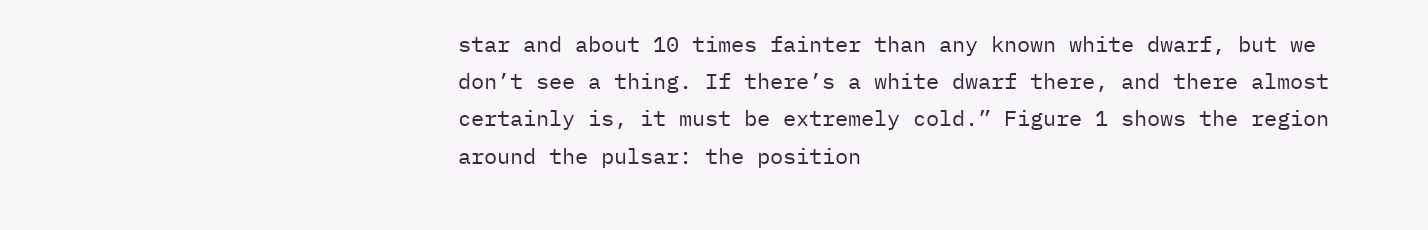star and about 10 times fainter than any known white dwarf, but we don’t see a thing. If there’s a white dwarf there, and there almost certainly is, it must be extremely cold.” Figure 1 shows the region around the pulsar: the position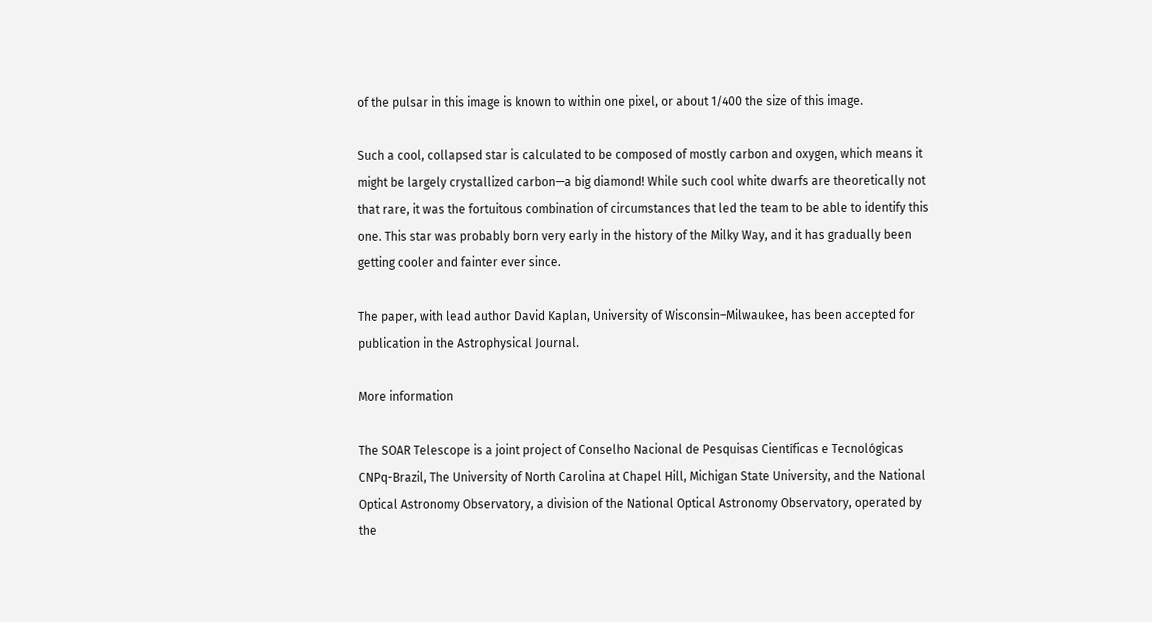of the pulsar in this image is known to within one pixel, or about 1/400 the size of this image.

Such a cool, collapsed star is calculated to be composed of mostly carbon and oxygen, which means it might be largely crystallized carbon—a big diamond! While such cool white dwarfs are theoretically not that rare, it was the fortuitous combination of circumstances that led the team to be able to identify this one. This star was probably born very early in the history of the Milky Way, and it has gradually been getting cooler and fainter ever since.

The paper, with lead author David Kaplan, University of Wisconsin–Milwaukee, has been accepted for publication in the Astrophysical Journal.

More information

The SOAR Telescope is a joint project of Conselho Nacional de Pesquisas Científicas e Tecnológicas CNPq-Brazil, The University of North Carolina at Chapel Hill, Michigan State University, and the National Optical Astronomy Observatory, a division of the National Optical Astronomy Observatory, operated by the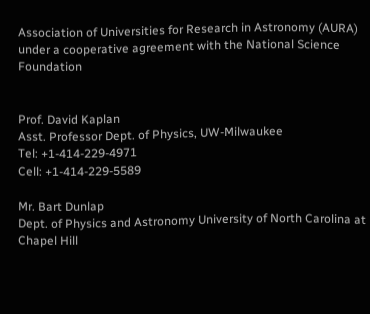Association of Universities for Research in Astronomy (AURA) under a cooperative agreement with the National Science Foundation


Prof. David Kaplan
Asst. Professor Dept. of Physics, UW-Milwaukee
Tel: +1-414-229-4971
Cell: +1-414-229-5589

Mr. Bart Dunlap
Dept. of Physics and Astronomy University of North Carolina at Chapel Hill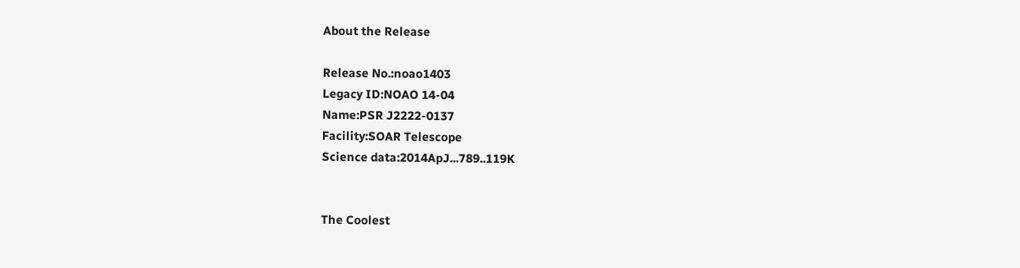About the Release

Release No.:noao1403
Legacy ID:NOAO 14-04
Name:PSR J2222-0137
Facility:SOAR Telescope
Science data:2014ApJ...789..119K


The Coolest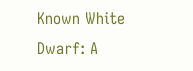Known White Dwarf: A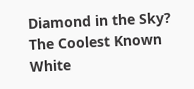Diamond in the Sky?
The Coolest Known White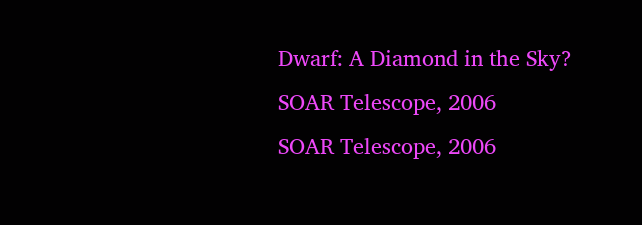Dwarf: A Diamond in the Sky?
SOAR Telescope, 2006
SOAR Telescope, 2006